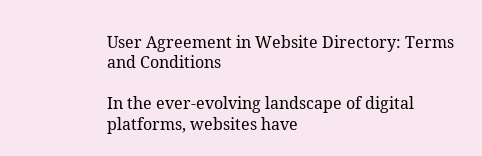User Agreement in Website Directory: Terms and Conditions

In the ever-evolving landscape of digital platforms, websites have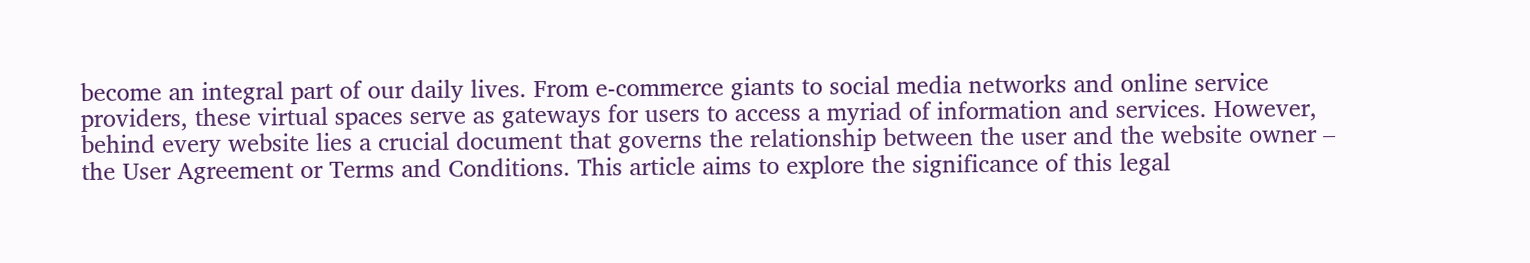become an integral part of our daily lives. From e-commerce giants to social media networks and online service providers, these virtual spaces serve as gateways for users to access a myriad of information and services. However, behind every website lies a crucial document that governs the relationship between the user and the website owner – the User Agreement or Terms and Conditions. This article aims to explore the significance of this legal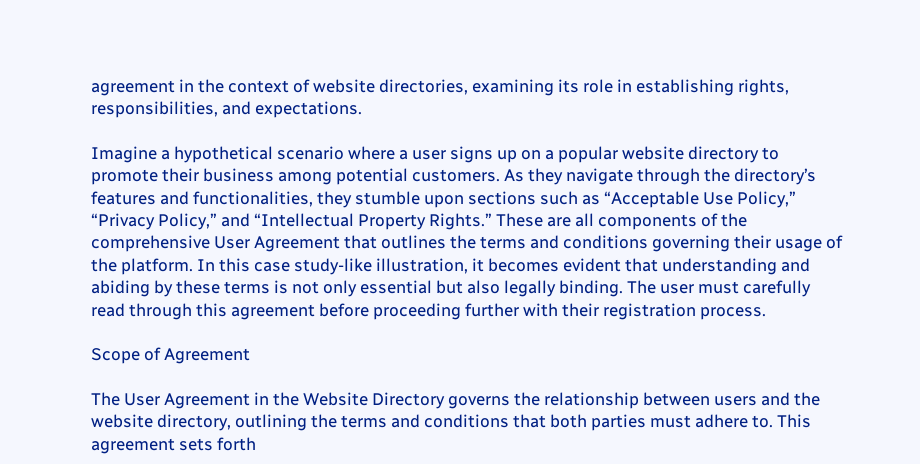agreement in the context of website directories, examining its role in establishing rights, responsibilities, and expectations.

Imagine a hypothetical scenario where a user signs up on a popular website directory to promote their business among potential customers. As they navigate through the directory’s features and functionalities, they stumble upon sections such as “Acceptable Use Policy,” “Privacy Policy,” and “Intellectual Property Rights.” These are all components of the comprehensive User Agreement that outlines the terms and conditions governing their usage of the platform. In this case study-like illustration, it becomes evident that understanding and abiding by these terms is not only essential but also legally binding. The user must carefully read through this agreement before proceeding further with their registration process.

Scope of Agreement

The User Agreement in the Website Directory governs the relationship between users and the website directory, outlining the terms and conditions that both parties must adhere to. This agreement sets forth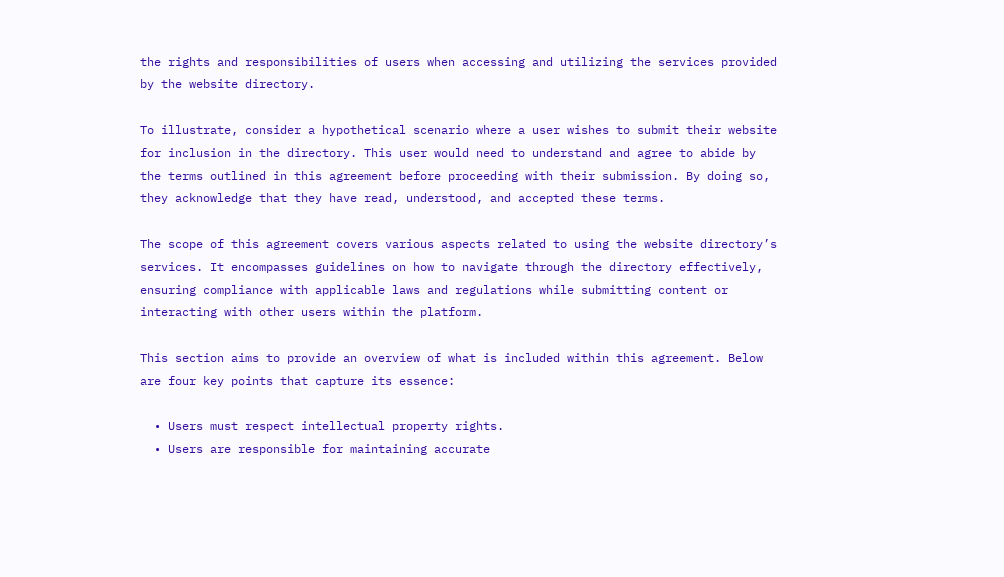the rights and responsibilities of users when accessing and utilizing the services provided by the website directory.

To illustrate, consider a hypothetical scenario where a user wishes to submit their website for inclusion in the directory. This user would need to understand and agree to abide by the terms outlined in this agreement before proceeding with their submission. By doing so, they acknowledge that they have read, understood, and accepted these terms.

The scope of this agreement covers various aspects related to using the website directory’s services. It encompasses guidelines on how to navigate through the directory effectively, ensuring compliance with applicable laws and regulations while submitting content or interacting with other users within the platform.

This section aims to provide an overview of what is included within this agreement. Below are four key points that capture its essence:

  • Users must respect intellectual property rights.
  • Users are responsible for maintaining accurate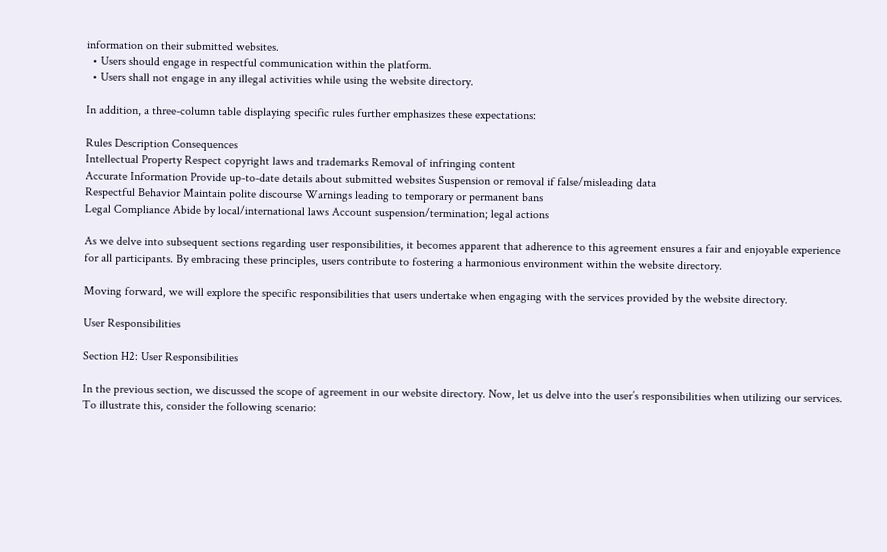information on their submitted websites.
  • Users should engage in respectful communication within the platform.
  • Users shall not engage in any illegal activities while using the website directory.

In addition, a three-column table displaying specific rules further emphasizes these expectations:

Rules Description Consequences
Intellectual Property Respect copyright laws and trademarks Removal of infringing content
Accurate Information Provide up-to-date details about submitted websites Suspension or removal if false/misleading data
Respectful Behavior Maintain polite discourse Warnings leading to temporary or permanent bans
Legal Compliance Abide by local/international laws Account suspension/termination; legal actions

As we delve into subsequent sections regarding user responsibilities, it becomes apparent that adherence to this agreement ensures a fair and enjoyable experience for all participants. By embracing these principles, users contribute to fostering a harmonious environment within the website directory.

Moving forward, we will explore the specific responsibilities that users undertake when engaging with the services provided by the website directory.

User Responsibilities

Section H2: User Responsibilities

In the previous section, we discussed the scope of agreement in our website directory. Now, let us delve into the user’s responsibilities when utilizing our services. To illustrate this, consider the following scenario: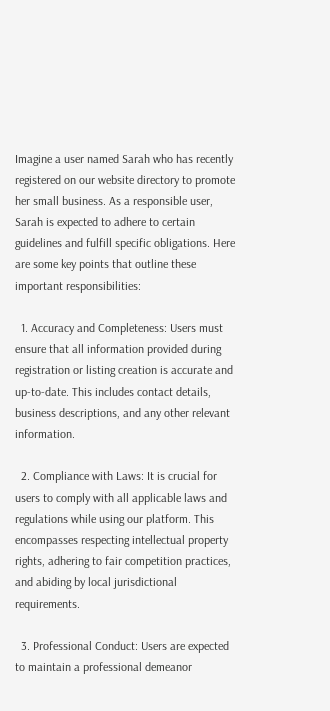Imagine a user named Sarah who has recently registered on our website directory to promote her small business. As a responsible user, Sarah is expected to adhere to certain guidelines and fulfill specific obligations. Here are some key points that outline these important responsibilities:

  1. Accuracy and Completeness: Users must ensure that all information provided during registration or listing creation is accurate and up-to-date. This includes contact details, business descriptions, and any other relevant information.

  2. Compliance with Laws: It is crucial for users to comply with all applicable laws and regulations while using our platform. This encompasses respecting intellectual property rights, adhering to fair competition practices, and abiding by local jurisdictional requirements.

  3. Professional Conduct: Users are expected to maintain a professional demeanor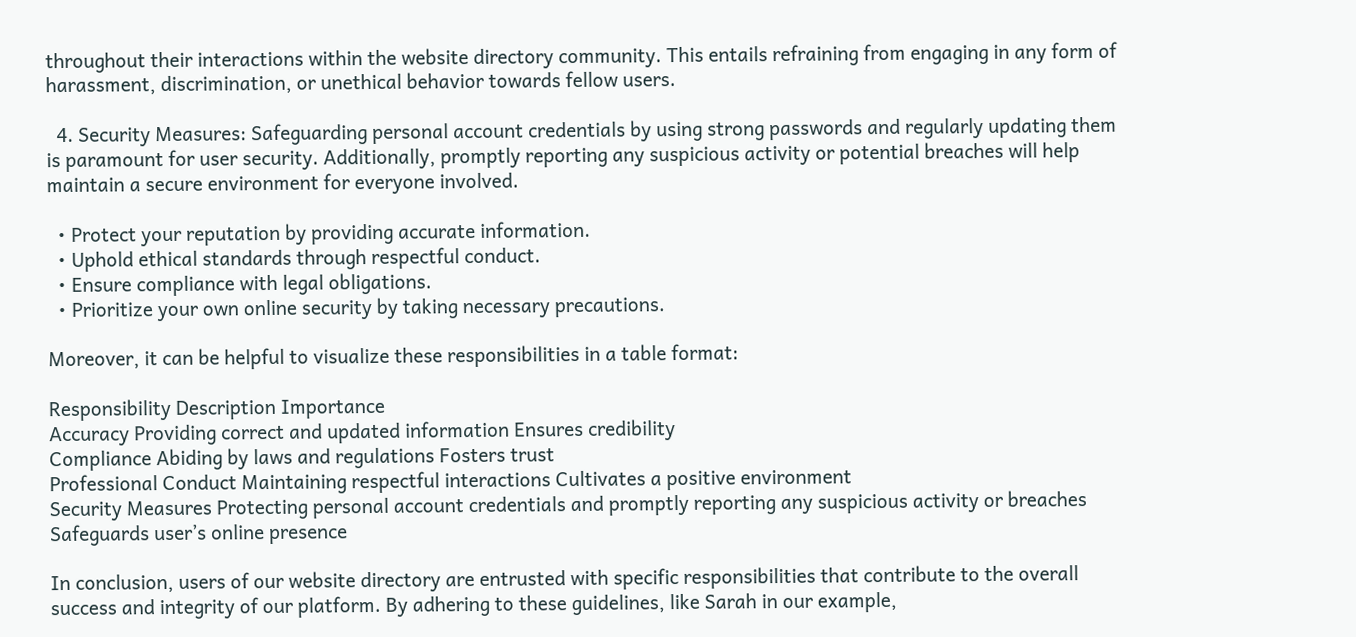throughout their interactions within the website directory community. This entails refraining from engaging in any form of harassment, discrimination, or unethical behavior towards fellow users.

  4. Security Measures: Safeguarding personal account credentials by using strong passwords and regularly updating them is paramount for user security. Additionally, promptly reporting any suspicious activity or potential breaches will help maintain a secure environment for everyone involved.

  • Protect your reputation by providing accurate information.
  • Uphold ethical standards through respectful conduct.
  • Ensure compliance with legal obligations.
  • Prioritize your own online security by taking necessary precautions.

Moreover, it can be helpful to visualize these responsibilities in a table format:

Responsibility Description Importance
Accuracy Providing correct and updated information Ensures credibility
Compliance Abiding by laws and regulations Fosters trust
Professional Conduct Maintaining respectful interactions Cultivates a positive environment
Security Measures Protecting personal account credentials and promptly reporting any suspicious activity or breaches Safeguards user’s online presence

In conclusion, users of our website directory are entrusted with specific responsibilities that contribute to the overall success and integrity of our platform. By adhering to these guidelines, like Sarah in our example,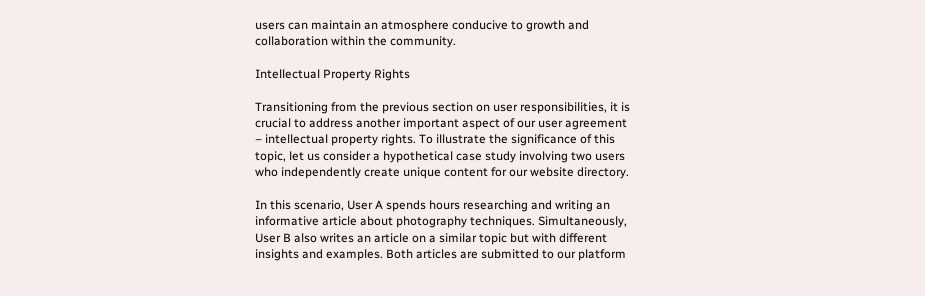users can maintain an atmosphere conducive to growth and collaboration within the community.

Intellectual Property Rights

Transitioning from the previous section on user responsibilities, it is crucial to address another important aspect of our user agreement – intellectual property rights. To illustrate the significance of this topic, let us consider a hypothetical case study involving two users who independently create unique content for our website directory.

In this scenario, User A spends hours researching and writing an informative article about photography techniques. Simultaneously, User B also writes an article on a similar topic but with different insights and examples. Both articles are submitted to our platform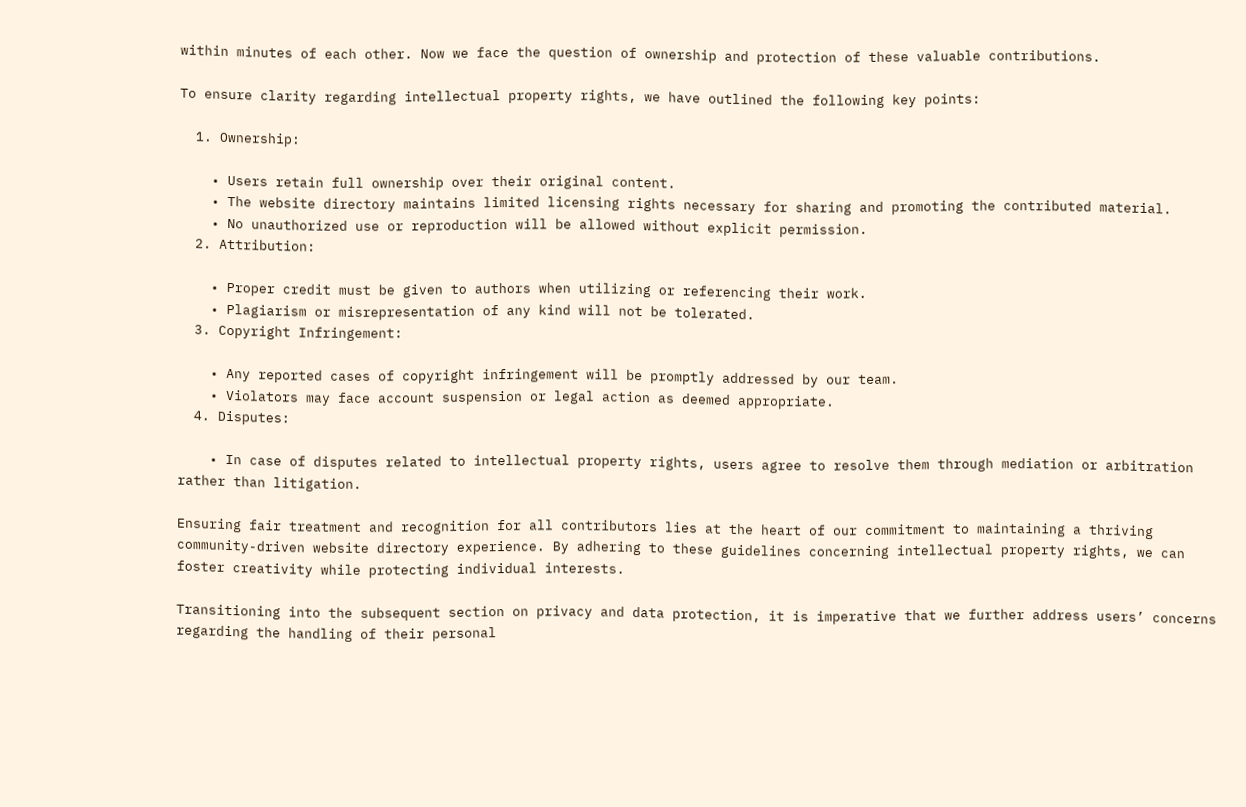within minutes of each other. Now we face the question of ownership and protection of these valuable contributions.

To ensure clarity regarding intellectual property rights, we have outlined the following key points:

  1. Ownership:

    • Users retain full ownership over their original content.
    • The website directory maintains limited licensing rights necessary for sharing and promoting the contributed material.
    • No unauthorized use or reproduction will be allowed without explicit permission.
  2. Attribution:

    • Proper credit must be given to authors when utilizing or referencing their work.
    • Plagiarism or misrepresentation of any kind will not be tolerated.
  3. Copyright Infringement:

    • Any reported cases of copyright infringement will be promptly addressed by our team.
    • Violators may face account suspension or legal action as deemed appropriate.
  4. Disputes:

    • In case of disputes related to intellectual property rights, users agree to resolve them through mediation or arbitration rather than litigation.

Ensuring fair treatment and recognition for all contributors lies at the heart of our commitment to maintaining a thriving community-driven website directory experience. By adhering to these guidelines concerning intellectual property rights, we can foster creativity while protecting individual interests.

Transitioning into the subsequent section on privacy and data protection, it is imperative that we further address users’ concerns regarding the handling of their personal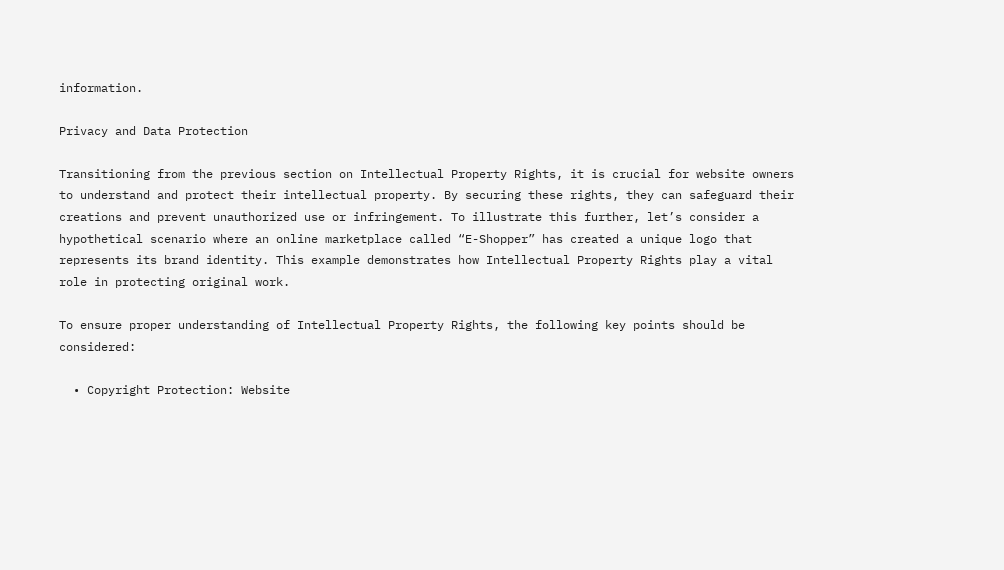information.

Privacy and Data Protection

Transitioning from the previous section on Intellectual Property Rights, it is crucial for website owners to understand and protect their intellectual property. By securing these rights, they can safeguard their creations and prevent unauthorized use or infringement. To illustrate this further, let’s consider a hypothetical scenario where an online marketplace called “E-Shopper” has created a unique logo that represents its brand identity. This example demonstrates how Intellectual Property Rights play a vital role in protecting original work.

To ensure proper understanding of Intellectual Property Rights, the following key points should be considered:

  • Copyright Protection: Website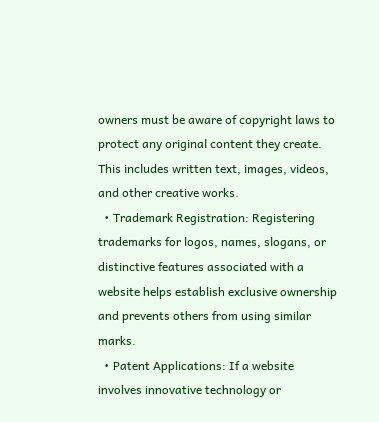owners must be aware of copyright laws to protect any original content they create. This includes written text, images, videos, and other creative works.
  • Trademark Registration: Registering trademarks for logos, names, slogans, or distinctive features associated with a website helps establish exclusive ownership and prevents others from using similar marks.
  • Patent Applications: If a website involves innovative technology or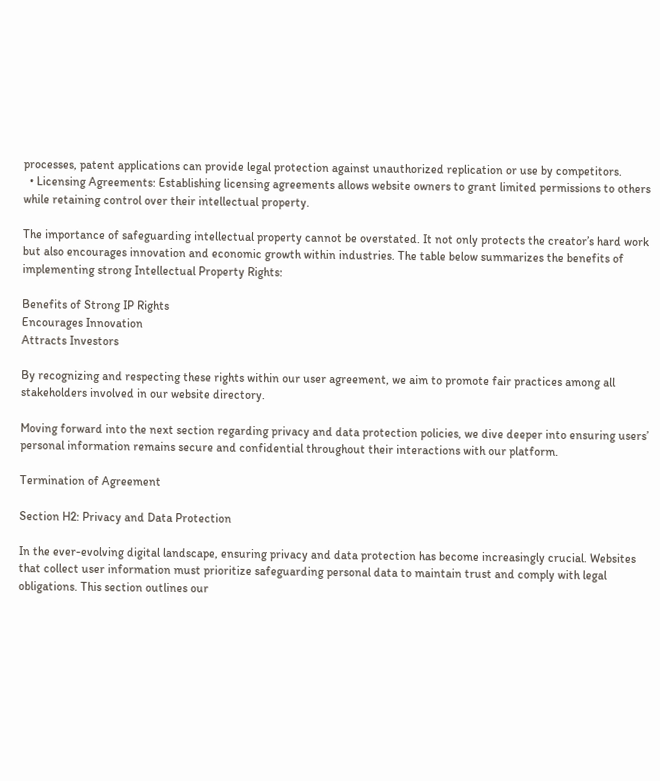processes, patent applications can provide legal protection against unauthorized replication or use by competitors.
  • Licensing Agreements: Establishing licensing agreements allows website owners to grant limited permissions to others while retaining control over their intellectual property.

The importance of safeguarding intellectual property cannot be overstated. It not only protects the creator’s hard work but also encourages innovation and economic growth within industries. The table below summarizes the benefits of implementing strong Intellectual Property Rights:

Benefits of Strong IP Rights
Encourages Innovation
Attracts Investors

By recognizing and respecting these rights within our user agreement, we aim to promote fair practices among all stakeholders involved in our website directory.

Moving forward into the next section regarding privacy and data protection policies, we dive deeper into ensuring users’ personal information remains secure and confidential throughout their interactions with our platform.

Termination of Agreement

Section H2: Privacy and Data Protection

In the ever-evolving digital landscape, ensuring privacy and data protection has become increasingly crucial. Websites that collect user information must prioritize safeguarding personal data to maintain trust and comply with legal obligations. This section outlines our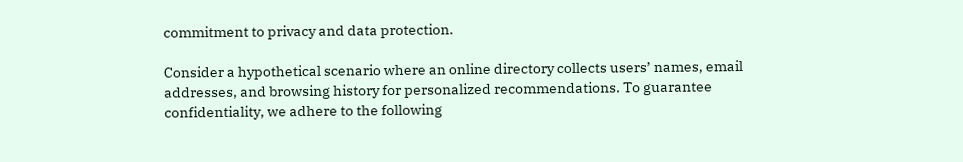commitment to privacy and data protection.

Consider a hypothetical scenario where an online directory collects users’ names, email addresses, and browsing history for personalized recommendations. To guarantee confidentiality, we adhere to the following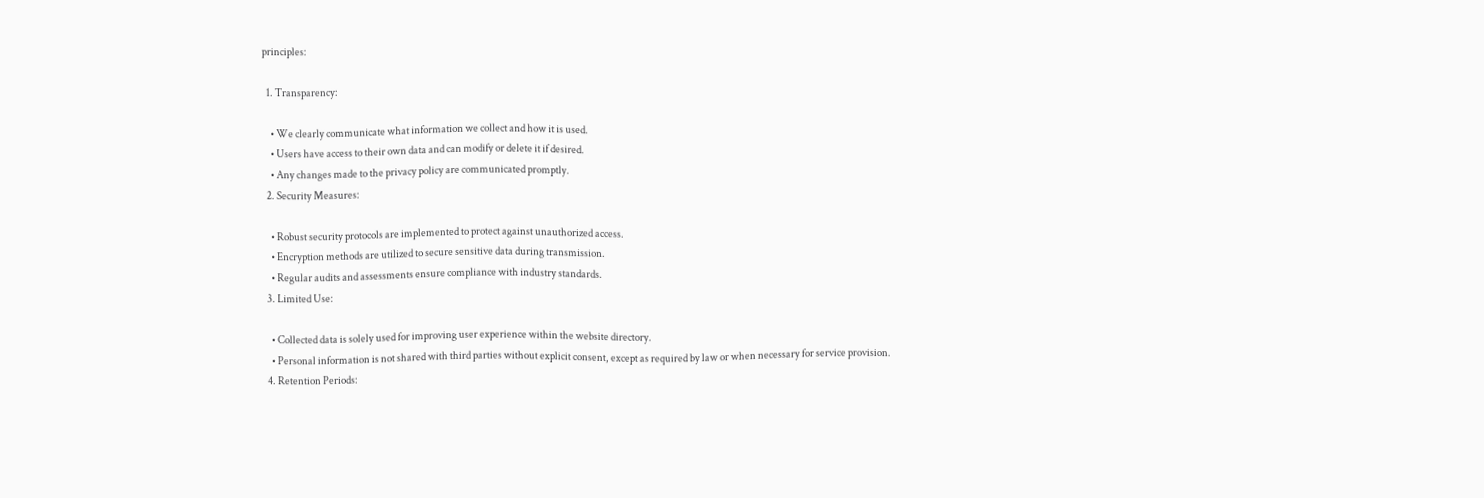principles:

  1. Transparency:

    • We clearly communicate what information we collect and how it is used.
    • Users have access to their own data and can modify or delete it if desired.
    • Any changes made to the privacy policy are communicated promptly.
  2. Security Measures:

    • Robust security protocols are implemented to protect against unauthorized access.
    • Encryption methods are utilized to secure sensitive data during transmission.
    • Regular audits and assessments ensure compliance with industry standards.
  3. Limited Use:

    • Collected data is solely used for improving user experience within the website directory.
    • Personal information is not shared with third parties without explicit consent, except as required by law or when necessary for service provision.
  4. Retention Periods: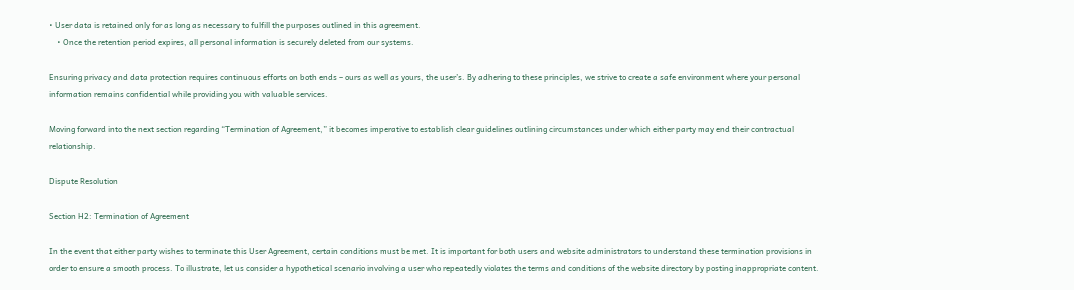• User data is retained only for as long as necessary to fulfill the purposes outlined in this agreement.
    • Once the retention period expires, all personal information is securely deleted from our systems.

Ensuring privacy and data protection requires continuous efforts on both ends – ours as well as yours, the user’s. By adhering to these principles, we strive to create a safe environment where your personal information remains confidential while providing you with valuable services.

Moving forward into the next section regarding “Termination of Agreement,” it becomes imperative to establish clear guidelines outlining circumstances under which either party may end their contractual relationship.

Dispute Resolution

Section H2: Termination of Agreement

In the event that either party wishes to terminate this User Agreement, certain conditions must be met. It is important for both users and website administrators to understand these termination provisions in order to ensure a smooth process. To illustrate, let us consider a hypothetical scenario involving a user who repeatedly violates the terms and conditions of the website directory by posting inappropriate content.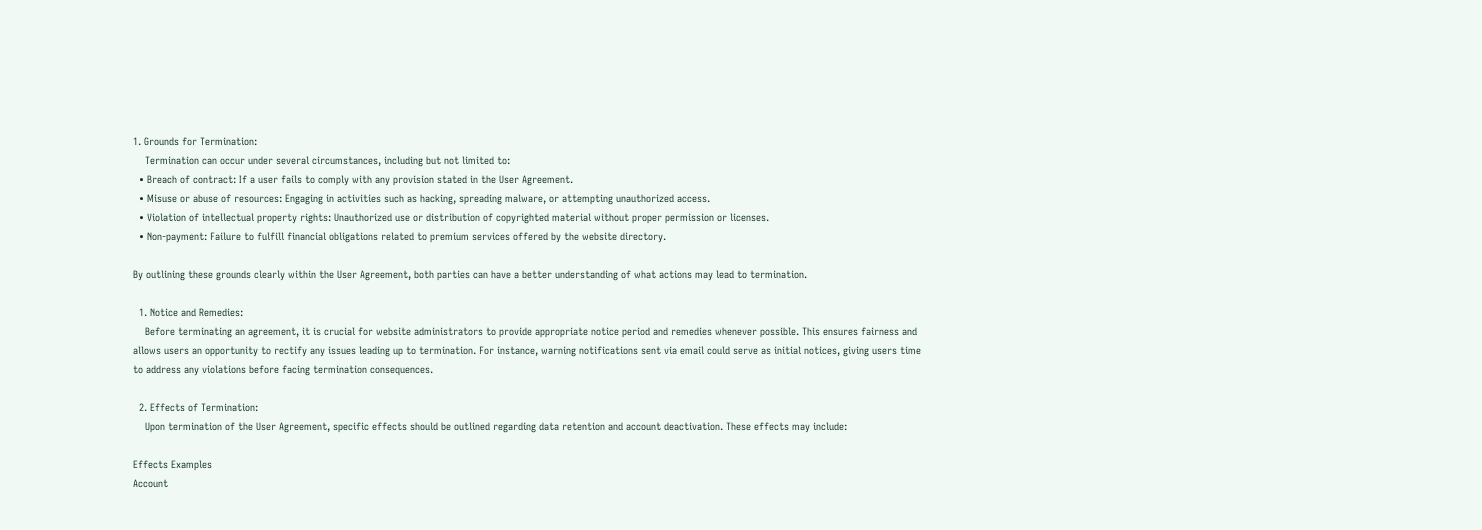1. Grounds for Termination:
    Termination can occur under several circumstances, including but not limited to:
  • Breach of contract: If a user fails to comply with any provision stated in the User Agreement.
  • Misuse or abuse of resources: Engaging in activities such as hacking, spreading malware, or attempting unauthorized access.
  • Violation of intellectual property rights: Unauthorized use or distribution of copyrighted material without proper permission or licenses.
  • Non-payment: Failure to fulfill financial obligations related to premium services offered by the website directory.

By outlining these grounds clearly within the User Agreement, both parties can have a better understanding of what actions may lead to termination.

  1. Notice and Remedies:
    Before terminating an agreement, it is crucial for website administrators to provide appropriate notice period and remedies whenever possible. This ensures fairness and allows users an opportunity to rectify any issues leading up to termination. For instance, warning notifications sent via email could serve as initial notices, giving users time to address any violations before facing termination consequences.

  2. Effects of Termination:
    Upon termination of the User Agreement, specific effects should be outlined regarding data retention and account deactivation. These effects may include:

Effects Examples
Account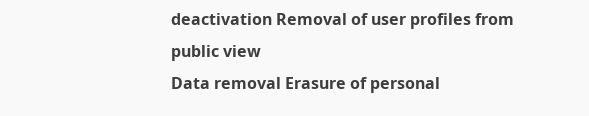deactivation Removal of user profiles from public view
Data removal Erasure of personal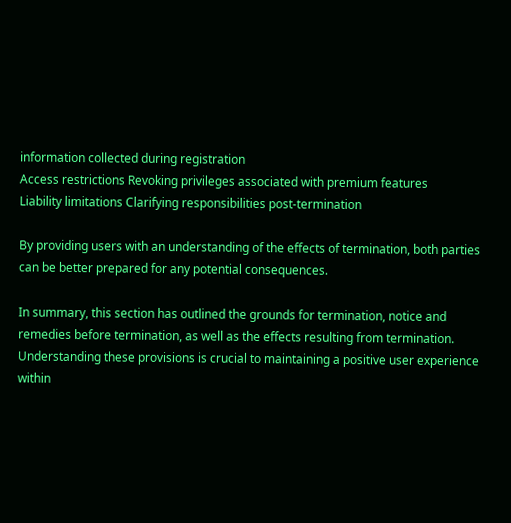information collected during registration
Access restrictions Revoking privileges associated with premium features
Liability limitations Clarifying responsibilities post-termination

By providing users with an understanding of the effects of termination, both parties can be better prepared for any potential consequences.

In summary, this section has outlined the grounds for termination, notice and remedies before termination, as well as the effects resulting from termination. Understanding these provisions is crucial to maintaining a positive user experience within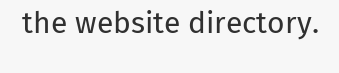the website directory.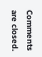Comments are closed.